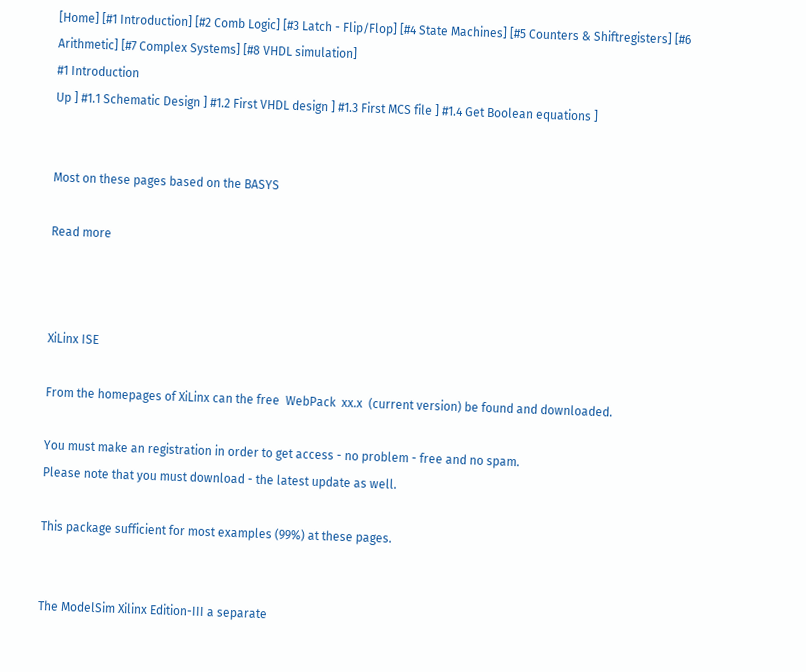[Home] [#1 Introduction] [#2 Comb Logic] [#3 Latch - Flip/Flop] [#4 State Machines] [#5 Counters & Shiftregisters] [#6 Arithmetic] [#7 Complex Systems] [#8 VHDL simulation]
#1 Introduction
Up ] #1.1 Schematic Design ] #1.2 First VHDL design ] #1.3 First MCS file ] #1.4 Get Boolean equations ]


Most on these pages based on the BASYS

Read more



XiLinx ISE

From the homepages of XiLinx can the free  WebPack  xx.x  (current version) be found and downloaded.

You must make an registration in order to get access - no problem - free and no spam.
Please note that you must download - the latest update as well.

This package sufficient for most examples (99%) at these pages.


The ModelSim Xilinx Edition-III a separate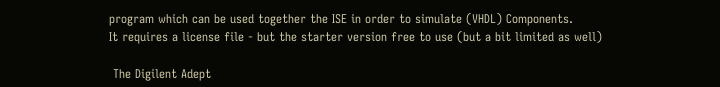program which can be used together the ISE in order to simulate (VHDL) Components.
It requires a license file - but the starter version free to use (but a bit limited as well)

 The Digilent Adept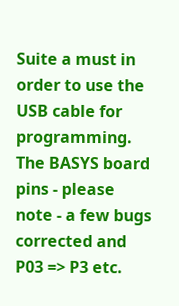Suite a must in order to use the USB cable for programming.
The BASYS board pins - please note - a few bugs corrected and P03 => P3 etc.